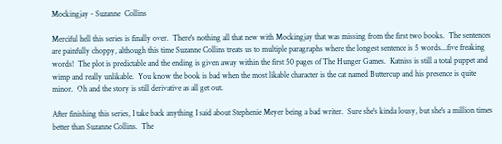Mockingjay - Suzanne  Collins

Merciful hell this series is finally over.  There's nothing all that new with Mockingjay that was missing from the first two books.  The sentences are painfully choppy, although this time Suzanne Collins treats us to multiple paragraphs where the longest sentence is 5 words...five freaking words!  The plot is predictable and the ending is given away within the first 50 pages of The Hunger Games.  Katniss is still a total puppet and wimp and really unlikable.  You know the book is bad when the most likable character is the cat named Buttercup and his presence is quite minor.  Oh and the story is still derivative as all get out.

After finishing this series, I take back anything I said about Stephenie Meyer being a bad writer.  Sure she's kinda lousy, but she's a million times better than Suzanne Collins.  The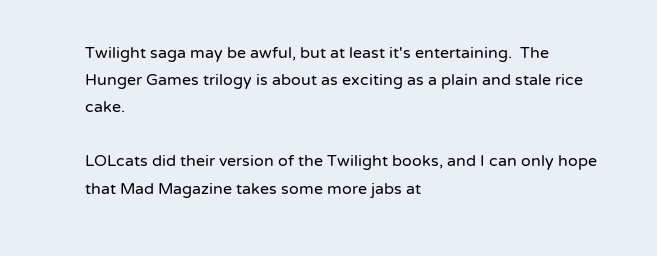Twilight saga may be awful, but at least it's entertaining.  The Hunger Games trilogy is about as exciting as a plain and stale rice cake.

LOLcats did their version of the Twilight books, and I can only hope that Mad Magazine takes some more jabs at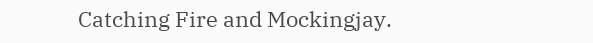Catching Fire and Mockingjay.